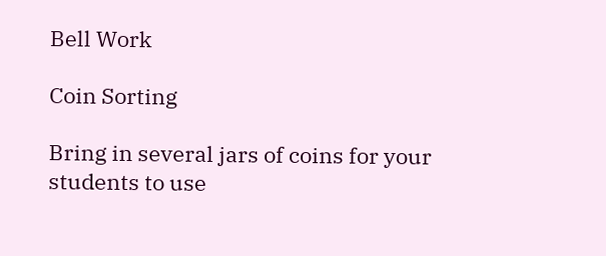Bell Work

Coin Sorting

Bring in several jars of coins for your students to use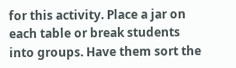for this activity. Place a jar on each table or break students into groups. Have them sort the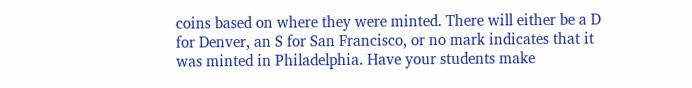coins based on where they were minted. There will either be a D for Denver, an S for San Francisco, or no mark indicates that it was minted in Philadelphia. Have your students make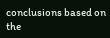conclusions based on the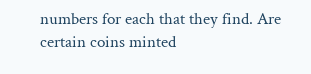numbers for each that they find. Are certain coins minted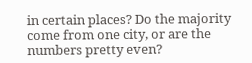in certain places? Do the majority come from one city, or are the numbers pretty even?